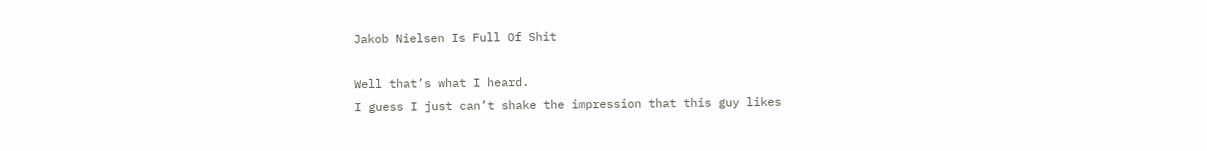Jakob Nielsen Is Full Of Shit

Well that’s what I heard.
I guess I just can’t shake the impression that this guy likes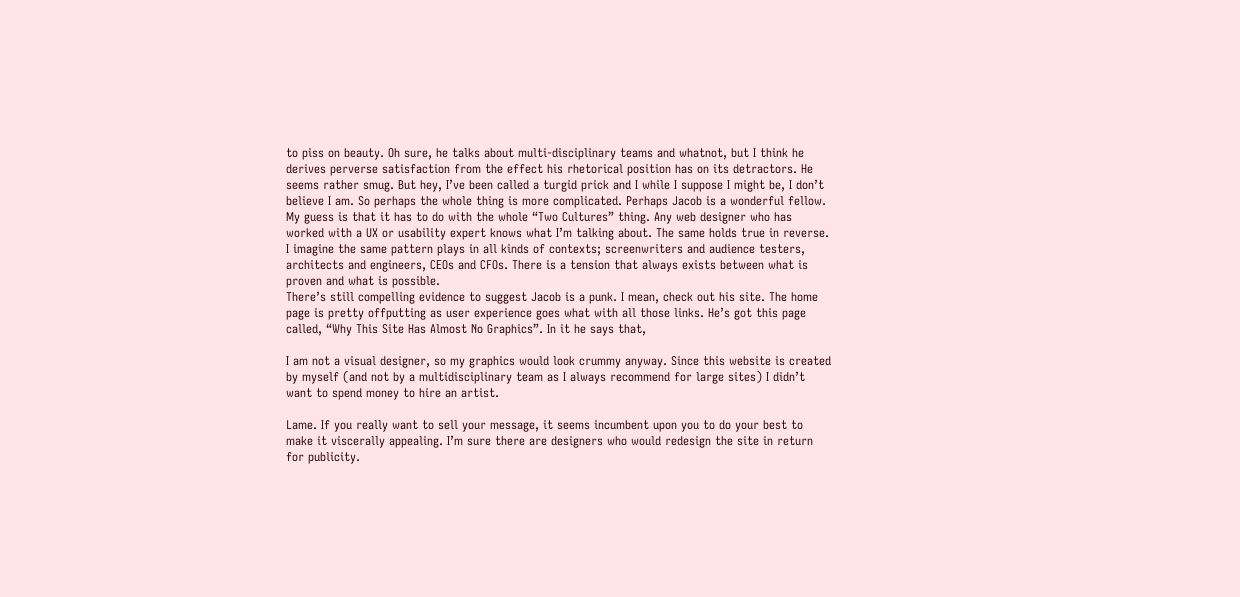to piss on beauty. Oh sure, he talks about multi-disciplinary teams and whatnot, but I think he derives perverse satisfaction from the effect his rhetorical position has on its detractors. He seems rather smug. But hey, I’ve been called a turgid prick and I while I suppose I might be, I don’t believe I am. So perhaps the whole thing is more complicated. Perhaps Jacob is a wonderful fellow.
My guess is that it has to do with the whole “Two Cultures” thing. Any web designer who has worked with a UX or usability expert knows what I’m talking about. The same holds true in reverse. I imagine the same pattern plays in all kinds of contexts; screenwriters and audience testers, architects and engineers, CEOs and CFOs. There is a tension that always exists between what is proven and what is possible.
There’s still compelling evidence to suggest Jacob is a punk. I mean, check out his site. The home page is pretty offputting as user experience goes what with all those links. He’s got this page called, “Why This Site Has Almost No Graphics”. In it he says that,

I am not a visual designer, so my graphics would look crummy anyway. Since this website is created by myself (and not by a multidisciplinary team as I always recommend for large sites) I didn’t want to spend money to hire an artist.

Lame. If you really want to sell your message, it seems incumbent upon you to do your best to make it viscerally appealing. I’m sure there are designers who would redesign the site in return for publicity.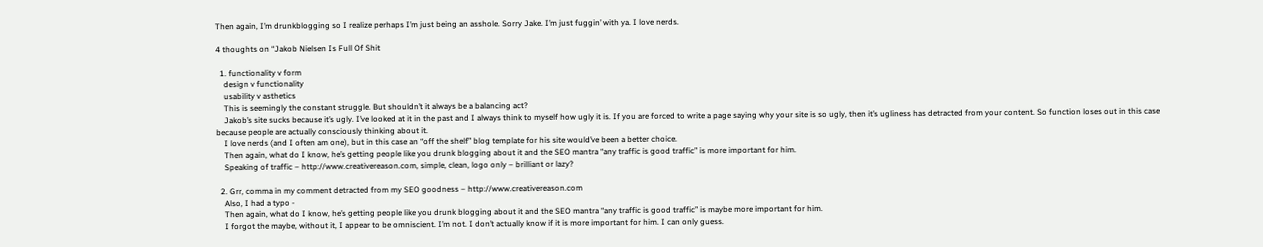Then again, I’m drunkblogging so I realize perhaps I’m just being an asshole. Sorry Jake. I’m just fuggin’ with ya. I love nerds.

4 thoughts on “Jakob Nielsen Is Full Of Shit

  1. functionality v form
    design v functionality
    usability v asthetics
    This is seemingly the constant struggle. But shouldn’t it always be a balancing act?
    Jakob’s site sucks because it’s ugly. I’ve looked at it in the past and I always think to myself how ugly it is. If you are forced to write a page saying why your site is so ugly, then it’s ugliness has detracted from your content. So function loses out in this case because people are actually consciously thinking about it.
    I love nerds (and I often am one), but in this case an “off the shelf” blog template for his site would’ve been a better choice.
    Then again, what do I know, he’s getting people like you drunk blogging about it and the SEO mantra “any traffic is good traffic” is more important for him.
    Speaking of traffic – http://www.creativereason.com, simple, clean, logo only – brilliant or lazy?

  2. Grr, comma in my comment detracted from my SEO goodness – http://www.creativereason.com
    Also, I had a typo -
    Then again, what do I know, he’s getting people like you drunk blogging about it and the SEO mantra “any traffic is good traffic” is maybe more important for him.
    I forgot the maybe, without it, I appear to be omniscient. I’m not. I don’t actually know if it is more important for him. I can only guess.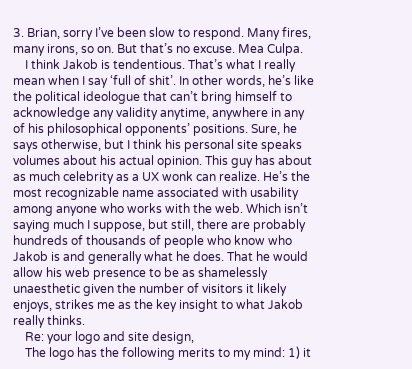3. Brian, sorry I’ve been slow to respond. Many fires, many irons, so on. But that’s no excuse. Mea Culpa.
    I think Jakob is tendentious. That’s what I really mean when I say ‘full of shit’. In other words, he’s like the political ideologue that can’t bring himself to acknowledge any validity anytime, anywhere in any of his philosophical opponents’ positions. Sure, he says otherwise, but I think his personal site speaks volumes about his actual opinion. This guy has about as much celebrity as a UX wonk can realize. He’s the most recognizable name associated with usability among anyone who works with the web. Which isn’t saying much I suppose, but still, there are probably hundreds of thousands of people who know who Jakob is and generally what he does. That he would allow his web presence to be as shamelessly unaesthetic given the number of visitors it likely enjoys, strikes me as the key insight to what Jakob really thinks.
    Re: your logo and site design,
    The logo has the following merits to my mind: 1) it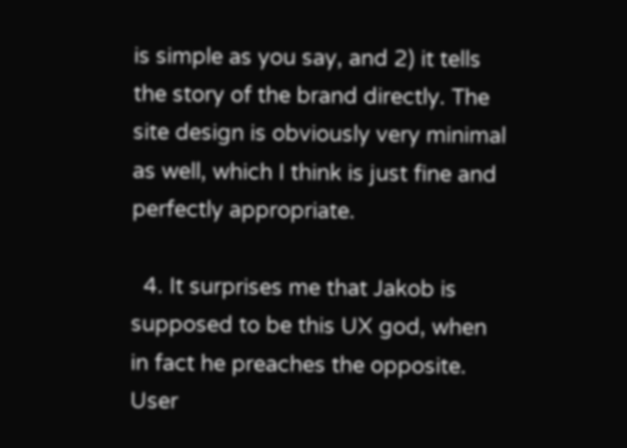is simple as you say, and 2) it tells the story of the brand directly. The site design is obviously very minimal as well, which I think is just fine and perfectly appropriate.

  4. It surprises me that Jakob is supposed to be this UX god, when in fact he preaches the opposite. User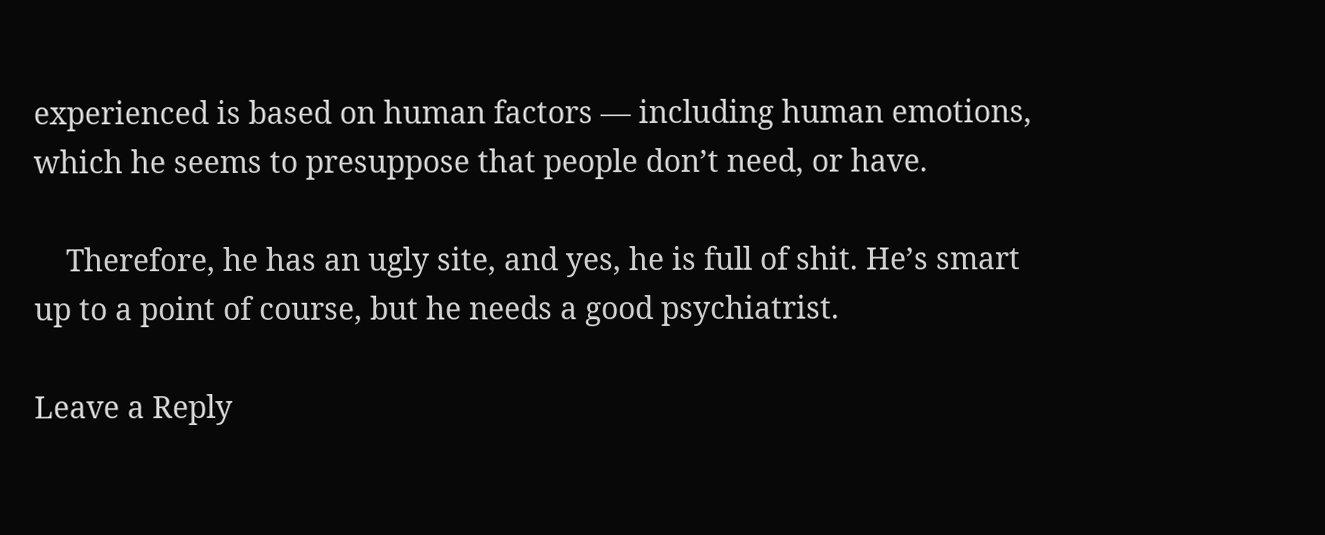experienced is based on human factors — including human emotions, which he seems to presuppose that people don’t need, or have.

    Therefore, he has an ugly site, and yes, he is full of shit. He’s smart up to a point of course, but he needs a good psychiatrist.

Leave a Reply